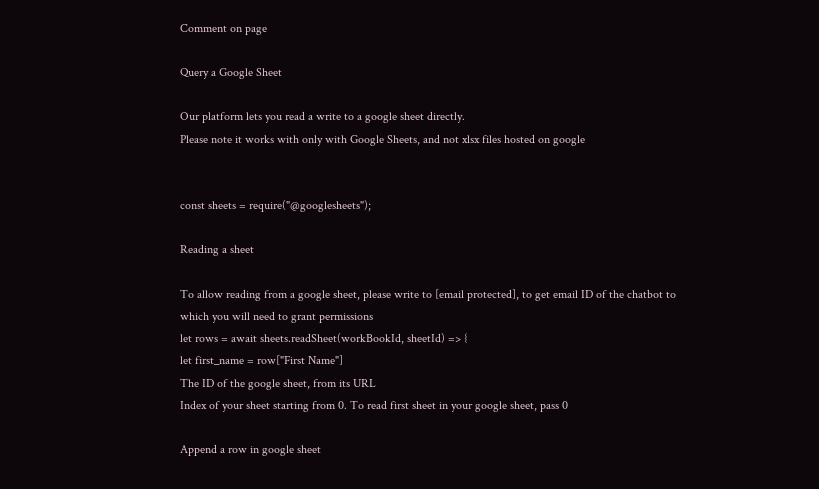Comment on page

Query a Google Sheet

Our platform lets you read a write to a google sheet directly.
Please note it works with only with Google Sheets, and not xlsx files hosted on google


const sheets = require("@googlesheets");

Reading a sheet

To allow reading from a google sheet, please write to [email protected], to get email ID of the chatbot to which you will need to grant permissions
let rows = await sheets.readSheet(workBookId, sheetId) => {
let first_name = row["First Name"]
The ID of the google sheet, from its URL
Index of your sheet starting from 0. To read first sheet in your google sheet, pass 0

Append a row in google sheet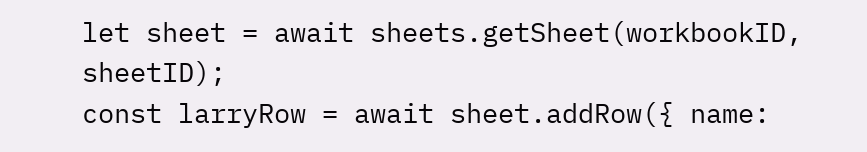let sheet = await sheets.getSheet(workbookID, sheetID);
const larryRow = await sheet.addRow({ name: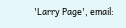'Larry Page', email: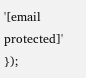'[email protected]' });